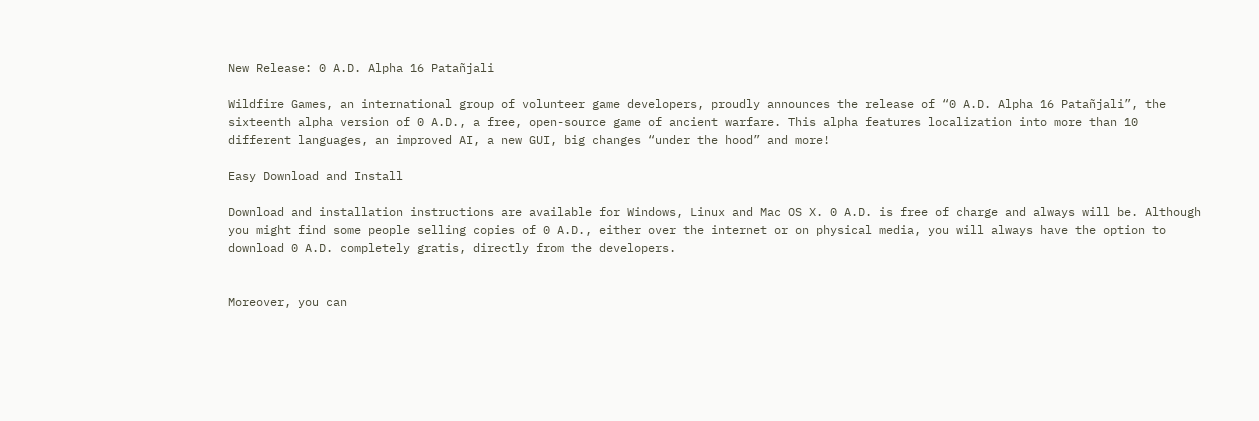New Release: 0 A.D. Alpha 16 Patañjali

Wildfire Games, an international group of volunteer game developers, proudly announces the release of “0 A.D. Alpha 16 Patañjali”, the sixteenth alpha version of 0 A.D., a free, open-source game of ancient warfare. This alpha features localization into more than 10 different languages, an improved AI, a new GUI, big changes “under the hood” and more!

Easy Download and Install

Download and installation instructions are available for Windows, Linux and Mac OS X. 0 A.D. is free of charge and always will be. Although you might find some people selling copies of 0 A.D., either over the internet or on physical media, you will always have the option to download 0 A.D. completely gratis, directly from the developers.


Moreover, you can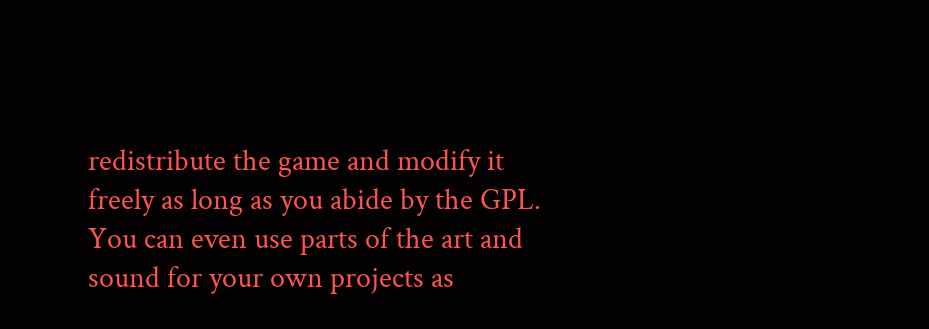redistribute the game and modify it freely as long as you abide by the GPL. You can even use parts of the art and sound for your own projects as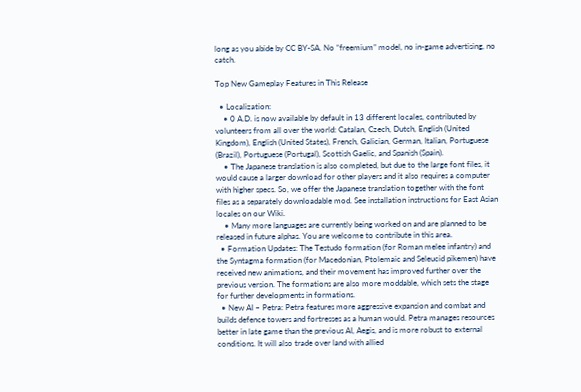long as you abide by CC BY-SA. No “freemium” model, no in-game advertising, no catch.

Top New Gameplay Features in This Release

  • Localization:
    • 0 A.D. is now available by default in 13 different locales, contributed by volunteers from all over the world: Catalan, Czech, Dutch, English (United Kingdom), English (United States), French, Galician, German, Italian, Portuguese (Brazil), Portuguese (Portugal), Scottish Gaelic, and Spanish (Spain).
    • The Japanese translation is also completed, but due to the large font files, it would cause a larger download for other players and it also requires a computer with higher specs. So, we offer the Japanese translation together with the font files as a separately downloadable mod. See installation instructions for East Asian locales on our Wiki.
    • Many more languages are currently being worked on and are planned to be released in future alphas. You are welcome to contribute in this area.
  • Formation Updates: The Testudo formation (for Roman melee infantry) and the Syntagma formation (for Macedonian, Ptolemaic and Seleucid pikemen) have received new animations, and their movement has improved further over the previous version. The formations are also more moddable, which sets the stage for further developments in formations.
  • New AI – Petra: Petra features more aggressive expansion and combat and builds defence towers and fortresses as a human would. Petra manages resources better in late game than the previous AI, Aegis, and is more robust to external conditions. It will also trade over land with allied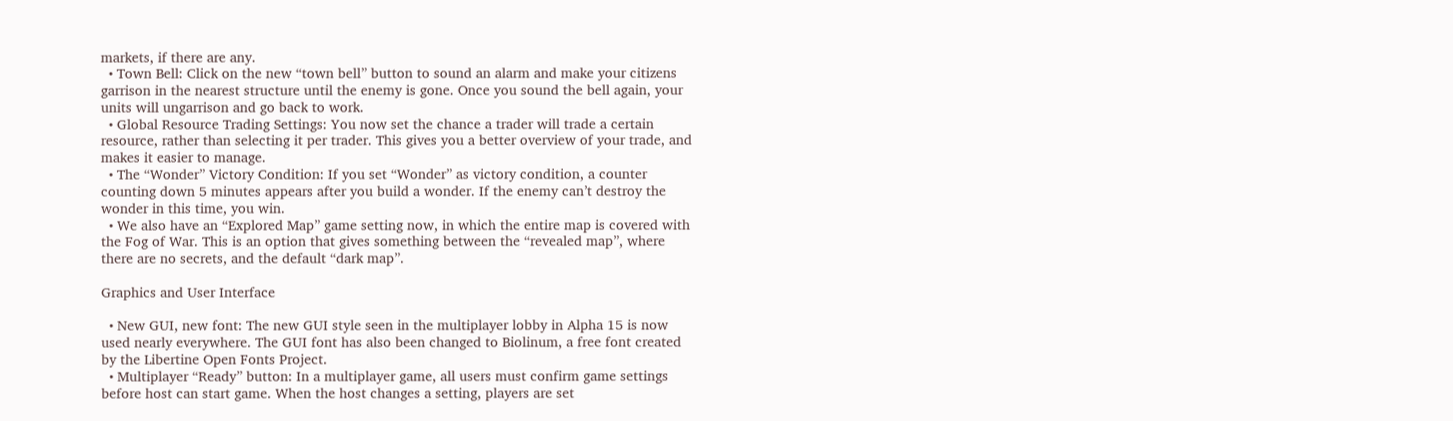markets, if there are any.
  • Town Bell: Click on the new “town bell” button to sound an alarm and make your citizens garrison in the nearest structure until the enemy is gone. Once you sound the bell again, your units will ungarrison and go back to work.
  • Global Resource Trading Settings: You now set the chance a trader will trade a certain resource, rather than selecting it per trader. This gives you a better overview of your trade, and makes it easier to manage.
  • The “Wonder” Victory Condition: If you set “Wonder” as victory condition, a counter counting down 5 minutes appears after you build a wonder. If the enemy can’t destroy the wonder in this time, you win.
  • We also have an “Explored Map” game setting now, in which the entire map is covered with the Fog of War. This is an option that gives something between the “revealed map”, where there are no secrets, and the default “dark map”.

Graphics and User Interface

  • New GUI, new font: The new GUI style seen in the multiplayer lobby in Alpha 15 is now used nearly everywhere. The GUI font has also been changed to Biolinum, a free font created by the Libertine Open Fonts Project.
  • Multiplayer “Ready” button: In a multiplayer game, all users must confirm game settings before host can start game. When the host changes a setting, players are set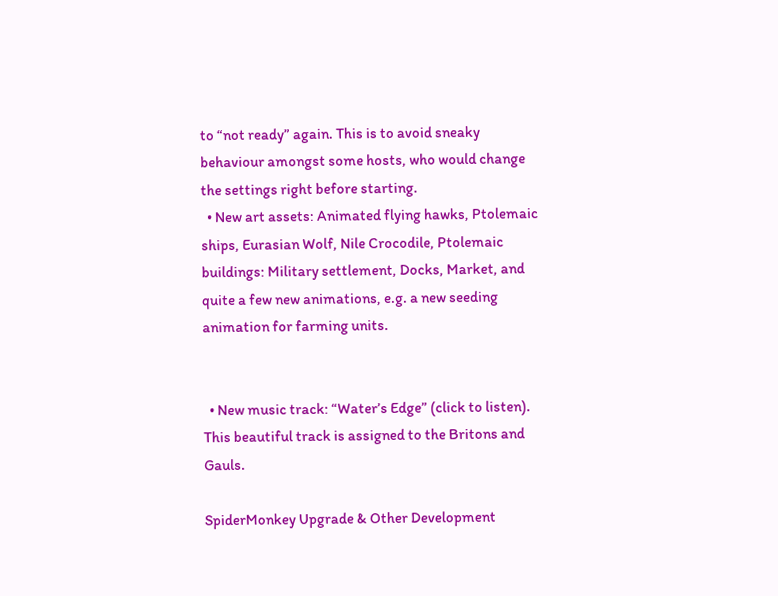to “not ready” again. This is to avoid sneaky behaviour amongst some hosts, who would change the settings right before starting.
  • New art assets: Animated flying hawks, Ptolemaic ships, Eurasian Wolf, Nile Crocodile, Ptolemaic buildings: Military settlement, Docks, Market, and quite a few new animations, e.g. a new seeding animation for farming units.


  • New music track: “Water’s Edge” (click to listen). This beautiful track is assigned to the Britons and Gauls.

SpiderMonkey Upgrade & Other Development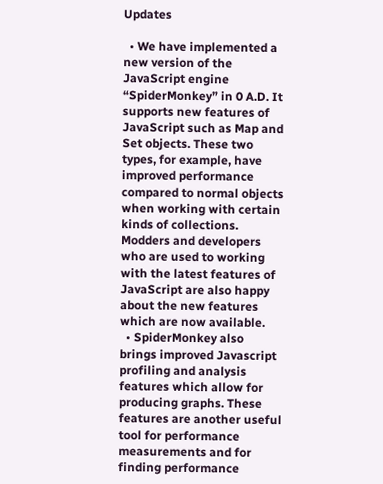Updates

  • We have implemented a new version of the JavaScript engine “SpiderMonkey” in 0 A.D. It supports new features of JavaScript such as Map and Set objects. These two types, for example, have improved performance compared to normal objects when working with certain kinds of collections. Modders and developers who are used to working with the latest features of JavaScript are also happy about the new features which are now available.
  • SpiderMonkey also brings improved Javascript profiling and analysis features which allow for producing graphs. These features are another useful tool for performance measurements and for finding performance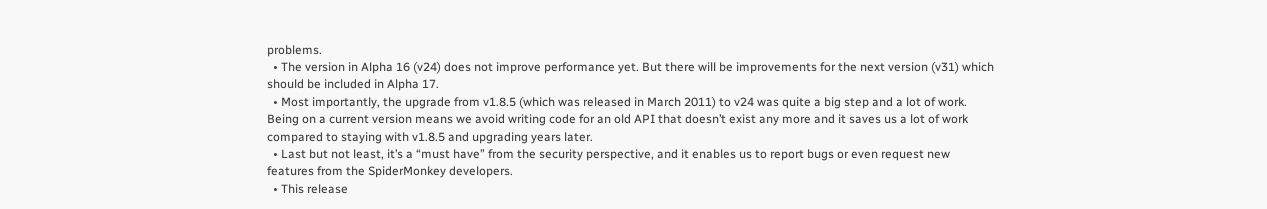problems.
  • The version in Alpha 16 (v24) does not improve performance yet. But there will be improvements for the next version (v31) which should be included in Alpha 17.
  • Most importantly, the upgrade from v1.8.5 (which was released in March 2011) to v24 was quite a big step and a lot of work. Being on a current version means we avoid writing code for an old API that doesn’t exist any more and it saves us a lot of work compared to staying with v1.8.5 and upgrading years later.
  • Last but not least, it’s a “must have” from the security perspective, and it enables us to report bugs or even request new features from the SpiderMonkey developers.
  • This release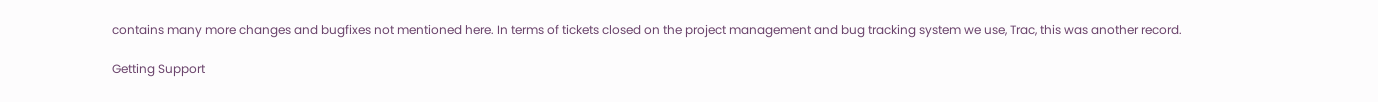contains many more changes and bugfixes not mentioned here. In terms of tickets closed on the project management and bug tracking system we use, Trac, this was another record.

Getting Support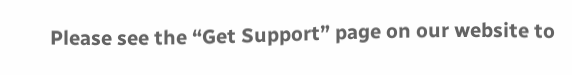Please see the “Get Support” page on our website to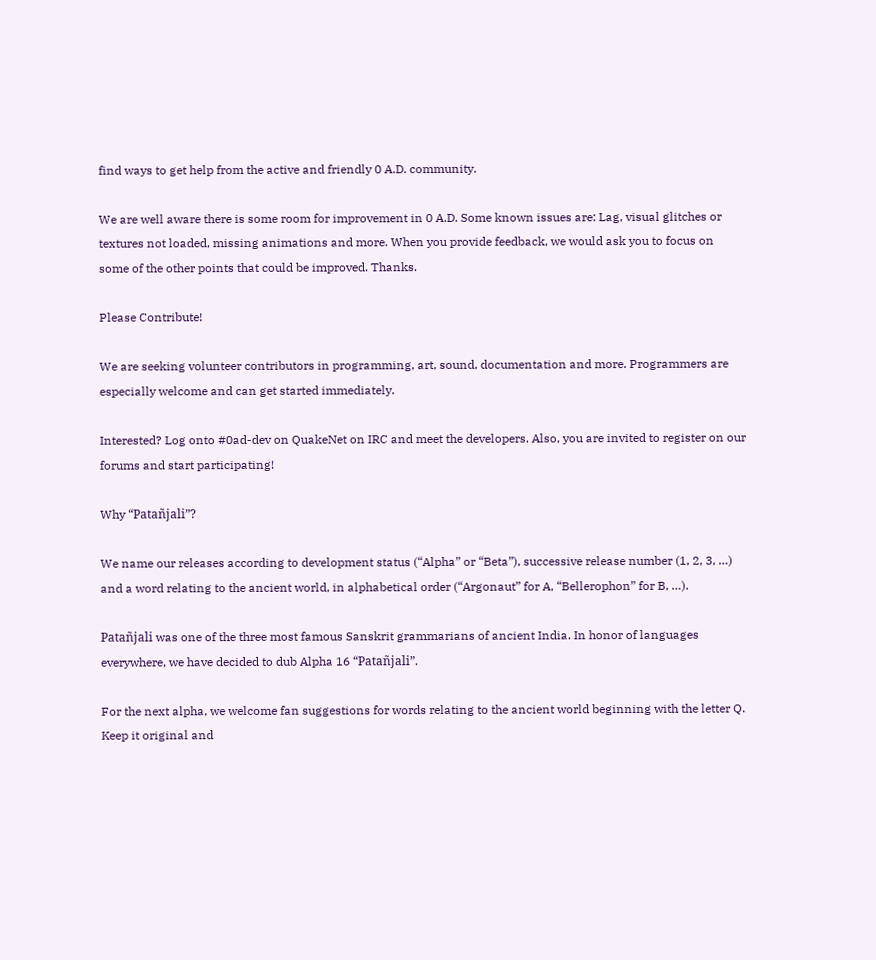find ways to get help from the active and friendly 0 A.D. community.

We are well aware there is some room for improvement in 0 A.D. Some known issues are: Lag, visual glitches or textures not loaded, missing animations and more. When you provide feedback, we would ask you to focus on some of the other points that could be improved. Thanks.

Please Contribute!

We are seeking volunteer contributors in programming, art, sound, documentation and more. Programmers are especially welcome and can get started immediately.

Interested? Log onto #0ad-dev on QuakeNet on IRC and meet the developers. Also, you are invited to register on our forums and start participating!

Why “Patañjali”?

We name our releases according to development status (“Alpha” or “Beta”), successive release number (1, 2, 3, …) and a word relating to the ancient world, in alphabetical order (“Argonaut” for A, “Bellerophon” for B, …).

Patañjali was one of the three most famous Sanskrit grammarians of ancient India. In honor of languages everywhere, we have decided to dub Alpha 16 “Patañjali”.

For the next alpha, we welcome fan suggestions for words relating to the ancient world beginning with the letter Q. Keep it original and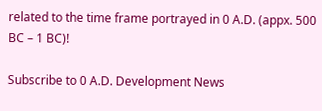related to the time frame portrayed in 0 A.D. (appx. 500 BC – 1 BC)!

Subscribe to 0 A.D. Development News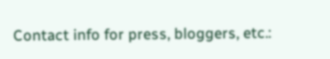Contact info for press, bloggers, etc.: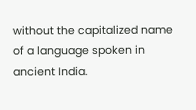without the capitalized name of a language spoken in ancient India.